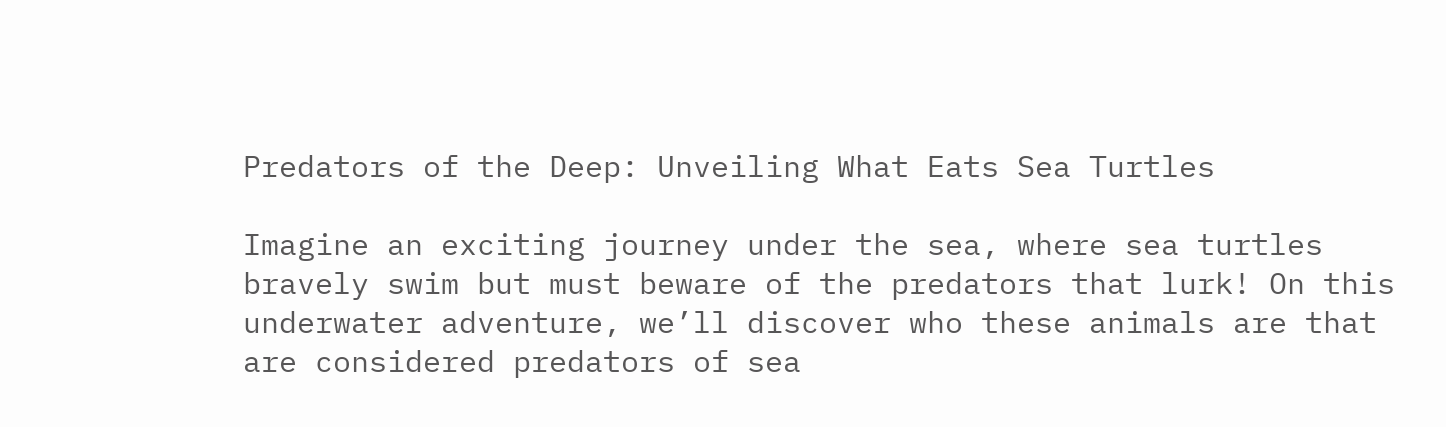Predators of the Deep: Unveiling What Eats Sea Turtles

Imagine an exciting journey under the sea, where sea turtles bravely swim but must beware of the predators that lurk! On this underwater adventure, we’ll discover who these animals are that are considered predators of sea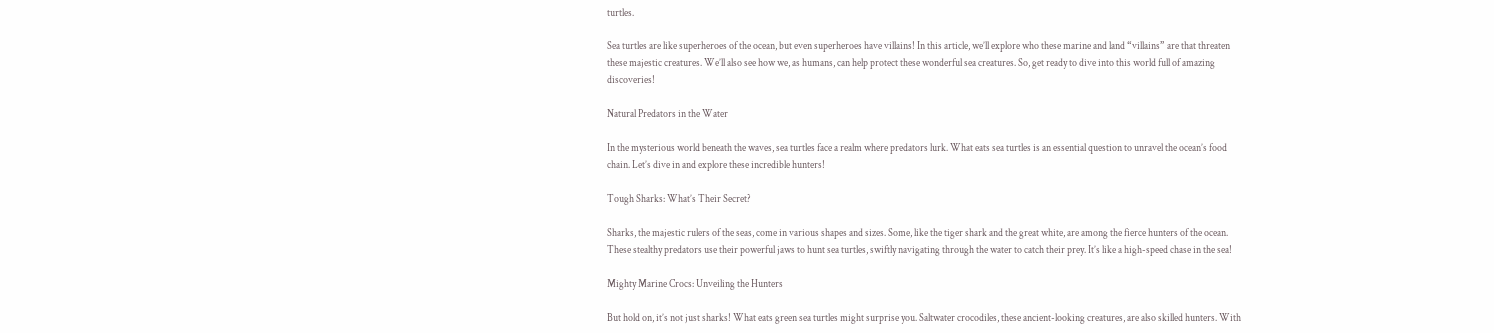turtles.

Sea turtles are like superheroes of the ocean, but even superheroes have villains! In this article, we’ll explore who these marine and land “villains” are that threaten these majestic creatures. We’ll also see how we, as humans, can help protect these wonderful sea creatures. So, get ready to dive into this world full of amazing discoveries!

Natural Predators in the Water

In the mysterious world beneath the waves, sea turtles face a realm where predators lurk. What eats sea turtles is an essential question to unravel the ocean’s food chain. Let’s dive in and explore these incredible hunters!

Tough Sharks: What’s Their Secret?

Sharks, the majestic rulers of the seas, come in various shapes and sizes. Some, like the tiger shark and the great white, are among the fierce hunters of the ocean. These stealthy predators use their powerful jaws to hunt sea turtles, swiftly navigating through the water to catch their prey. It’s like a high-speed chase in the sea!

Mighty Marine Crocs: Unveiling the Hunters

But hold on, it’s not just sharks! What eats green sea turtles might surprise you. Saltwater crocodiles, these ancient-looking creatures, are also skilled hunters. With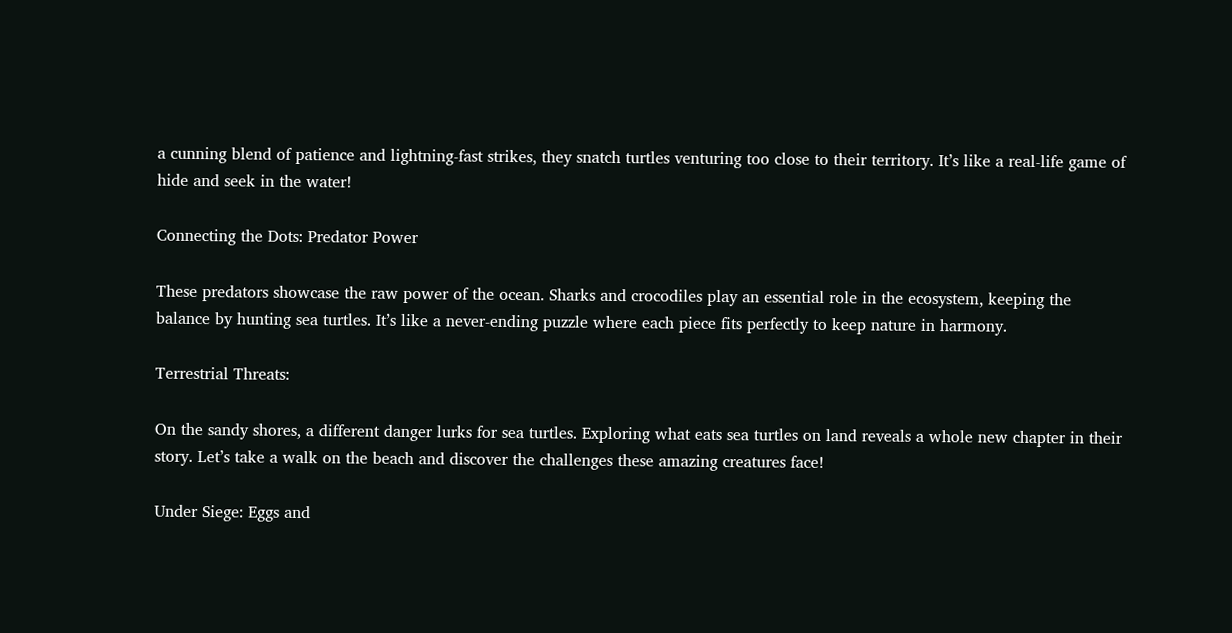a cunning blend of patience and lightning-fast strikes, they snatch turtles venturing too close to their territory. It’s like a real-life game of hide and seek in the water!

Connecting the Dots: Predator Power

These predators showcase the raw power of the ocean. Sharks and crocodiles play an essential role in the ecosystem, keeping the balance by hunting sea turtles. It’s like a never-ending puzzle where each piece fits perfectly to keep nature in harmony.

Terrestrial Threats:

On the sandy shores, a different danger lurks for sea turtles. Exploring what eats sea turtles on land reveals a whole new chapter in their story. Let’s take a walk on the beach and discover the challenges these amazing creatures face!

Under Siege: Eggs and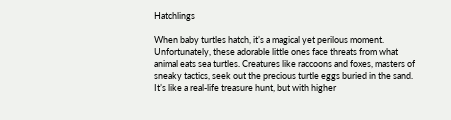Hatchlings

When baby turtles hatch, it’s a magical yet perilous moment. Unfortunately, these adorable little ones face threats from what animal eats sea turtles. Creatures like raccoons and foxes, masters of sneaky tactics, seek out the precious turtle eggs buried in the sand. It’s like a real-life treasure hunt, but with higher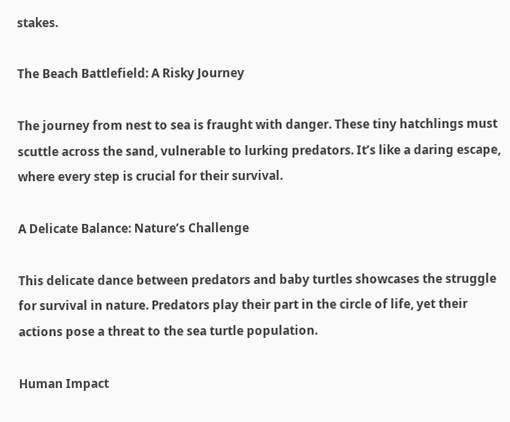stakes.

The Beach Battlefield: A Risky Journey

The journey from nest to sea is fraught with danger. These tiny hatchlings must scuttle across the sand, vulnerable to lurking predators. It’s like a daring escape, where every step is crucial for their survival.

A Delicate Balance: Nature’s Challenge

This delicate dance between predators and baby turtles showcases the struggle for survival in nature. Predators play their part in the circle of life, yet their actions pose a threat to the sea turtle population.

Human Impact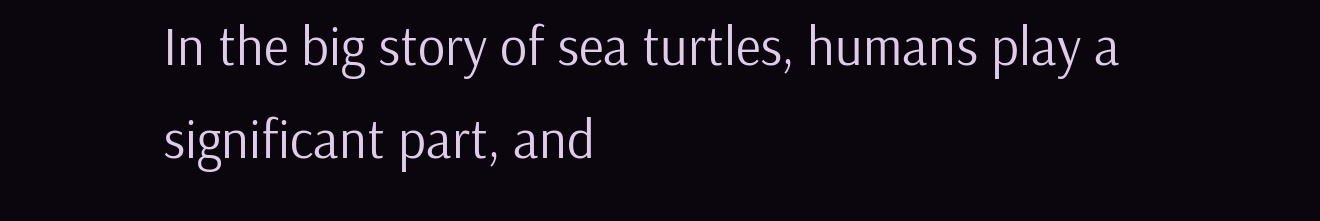In the big story of sea turtles, humans play a significant part, and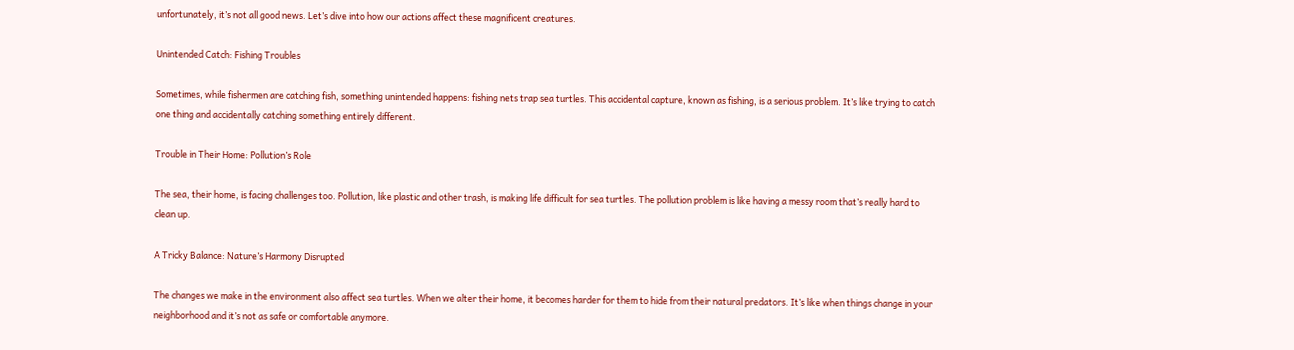unfortunately, it’s not all good news. Let’s dive into how our actions affect these magnificent creatures.

Unintended Catch: Fishing Troubles

Sometimes, while fishermen are catching fish, something unintended happens: fishing nets trap sea turtles. This accidental capture, known as fishing, is a serious problem. It’s like trying to catch one thing and accidentally catching something entirely different.

Trouble in Their Home: Pollution’s Role

The sea, their home, is facing challenges too. Pollution, like plastic and other trash, is making life difficult for sea turtles. The pollution problem is like having a messy room that’s really hard to clean up.

A Tricky Balance: Nature’s Harmony Disrupted

The changes we make in the environment also affect sea turtles. When we alter their home, it becomes harder for them to hide from their natural predators. It’s like when things change in your neighborhood and it’s not as safe or comfortable anymore.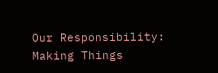Our Responsibility: Making Things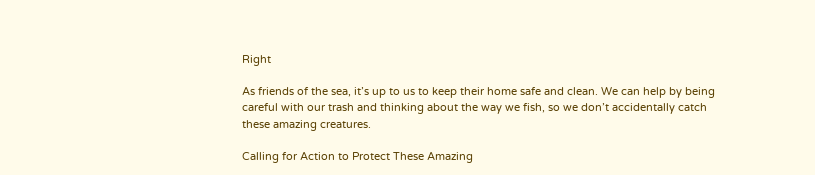Right

As friends of the sea, it’s up to us to keep their home safe and clean. We can help by being careful with our trash and thinking about the way we fish, so we don’t accidentally catch these amazing creatures.

Calling for Action to Protect These Amazing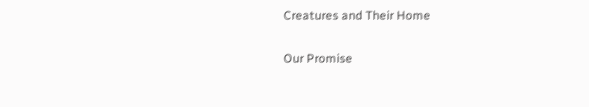Creatures and Their Home

Our Promise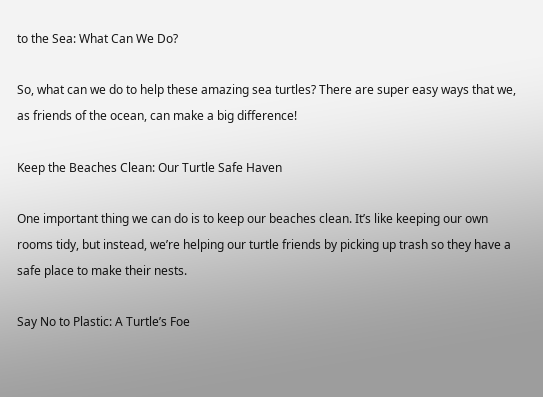to the Sea: What Can We Do?

So, what can we do to help these amazing sea turtles? There are super easy ways that we, as friends of the ocean, can make a big difference!

Keep the Beaches Clean: Our Turtle Safe Haven

One important thing we can do is to keep our beaches clean. It’s like keeping our own rooms tidy, but instead, we’re helping our turtle friends by picking up trash so they have a safe place to make their nests.

Say No to Plastic: A Turtle’s Foe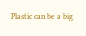Plastic can be a big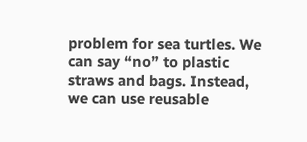problem for sea turtles. We can say “no” to plastic straws and bags. Instead, we can use reusable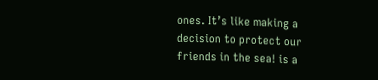ones. It’s like making a decision to protect our friends in the sea! is a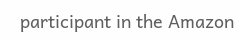participant in the Amazon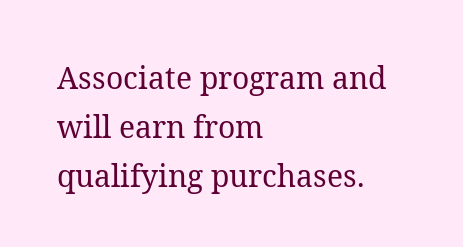Associate program and will earn from qualifying purchases.